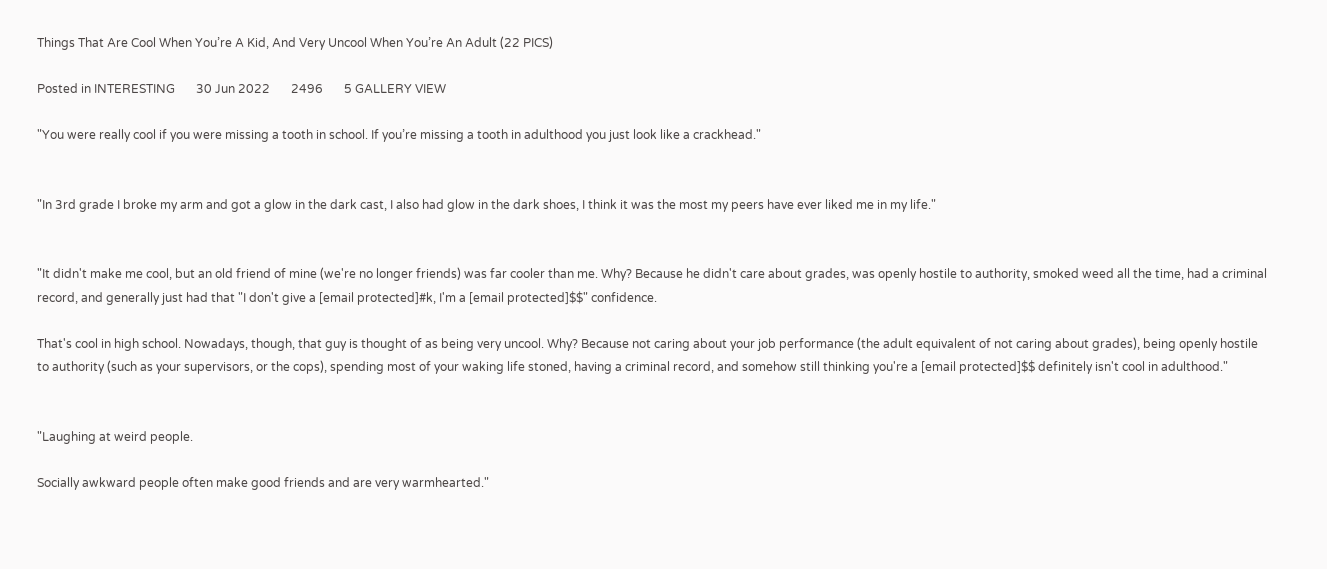Things That Are Cool When You’re A Kid, And Very Uncool When You’re An Adult (22 PICS)

Posted in INTERESTING       30 Jun 2022       2496       5 GALLERY VIEW

"You were really cool if you were missing a tooth in school. If you’re missing a tooth in adulthood you just look like a crackhead."


"In 3rd grade I broke my arm and got a glow in the dark cast, I also had glow in the dark shoes, I think it was the most my peers have ever liked me in my life."


"It didn't make me cool, but an old friend of mine (we're no longer friends) was far cooler than me. Why? Because he didn't care about grades, was openly hostile to authority, smoked weed all the time, had a criminal record, and generally just had that "I don't give a [email protected]#k, I'm a [email protected]$$" confidence.

That's cool in high school. Nowadays, though, that guy is thought of as being very uncool. Why? Because not caring about your job performance (the adult equivalent of not caring about grades), being openly hostile to authority (such as your supervisors, or the cops), spending most of your waking life stoned, having a criminal record, and somehow still thinking you're a [email protected]$$ definitely isn't cool in adulthood."


"Laughing at weird people.

Socially awkward people often make good friends and are very warmhearted."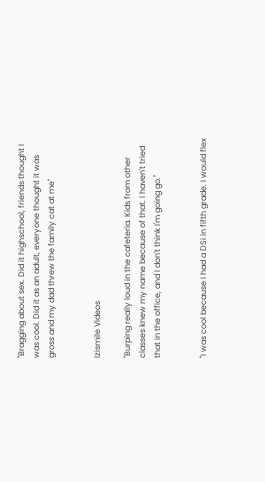"Bragging about sex. Did it highschool, friends thought I was cool. Did it as an adult, everyone thought it was gross and my dad threw the family cat at me"


Izismile Videos

"Burping really loud in the cafeteria. Kids from other classes knew my name because of that. I haven't tried that in the office, and I don't think I'm going go."


"I was cool because I had a DSi in fifth grade. I would flex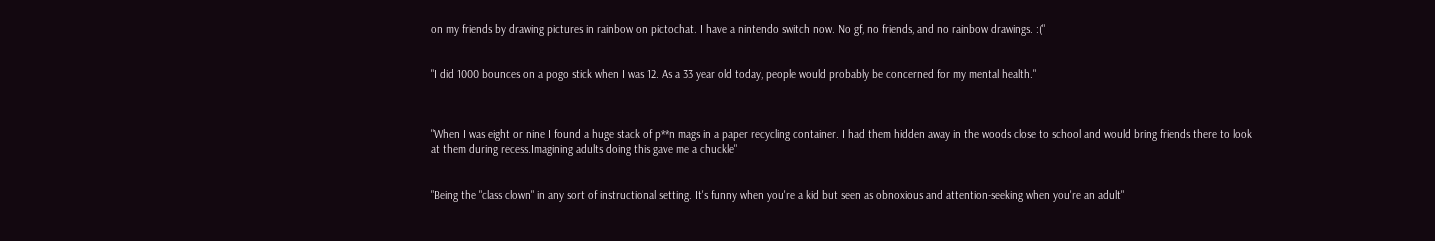on my friends by drawing pictures in rainbow on pictochat. I have a nintendo switch now. No gf, no friends, and no rainbow drawings. :("


"I did 1000 bounces on a pogo stick when I was 12. As a 33 year old today, people would probably be concerned for my mental health."



"When I was eight or nine I found a huge stack of p**n mags in a paper recycling container. I had them hidden away in the woods close to school and would bring friends there to look at them during recess.Imagining adults doing this gave me a chuckle"


"Being the "class clown" in any sort of instructional setting. It's funny when you're a kid but seen as obnoxious and attention-seeking when you're an adult"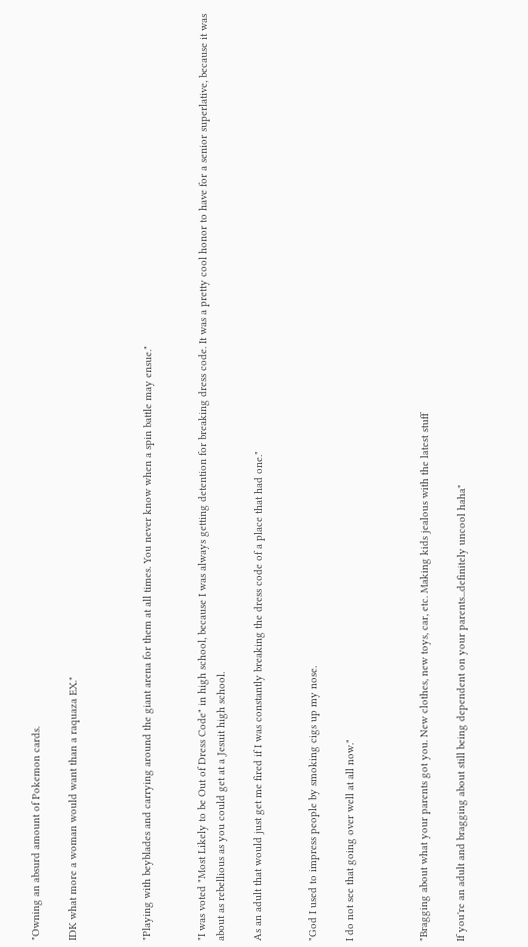"Owning an absurd amount of Pokemon cards.

IDK what more a woman would want than a raquaza EX."



"Playing with beyblades and carrying around the giant arena for them at all times. You never know when a spin battle may ensue."


"I was voted "Most Likely to be Out of Dress Code" in high school, because I was always getting detention for breaking dress code. It was a pretty cool honor to have for a senior superlative, because it was about as rebellious as you could get at a Jesuit high school.

As an adult that would just get me fired if I was constantly breaking the dress code of a place that had one."


"God I used to impress people by smoking cigs up my nose.

I do not see that going over well at all now."



"Bragging about what your parents got you. New clothes, new toys, car, etc. Making kids jealous with the latest stuff

If you're an adult and bragging about still being dependent on your parents...definitely uncool haha"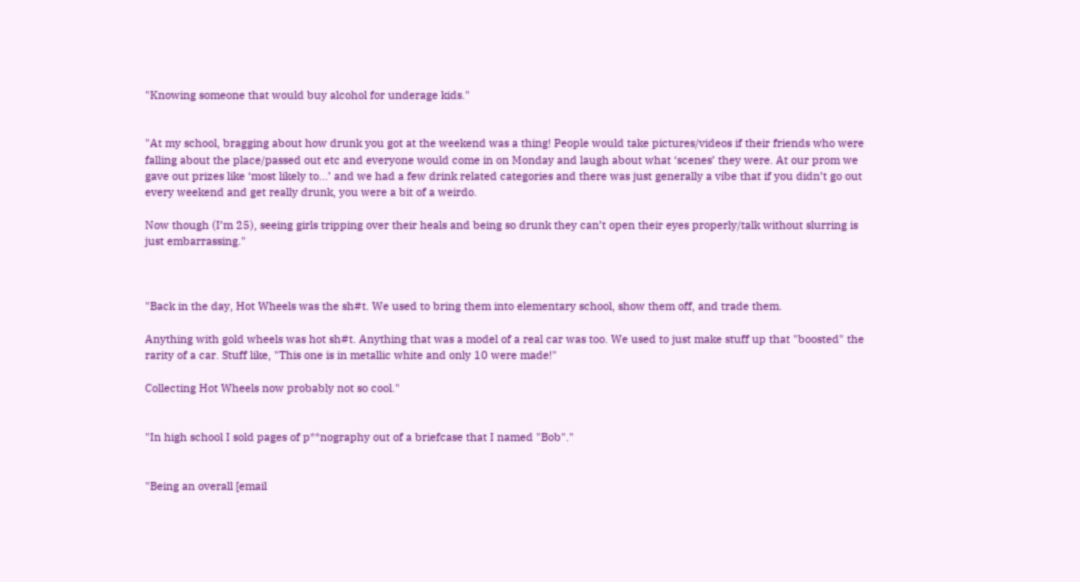"Knowing someone that would buy alcohol for underage kids."


"At my school, bragging about how drunk you got at the weekend was a thing! People would take pictures/videos if their friends who were falling about the place/passed out etc and everyone would come in on Monday and laugh about what ‘scenes’ they were. At our prom we gave out prizes like ‘most likely to...’ and we had a few drink related categories and there was just generally a vibe that if you didn’t go out every weekend and get really drunk, you were a bit of a weirdo.

Now though (I’m 25), seeing girls tripping over their heals and being so drunk they can’t open their eyes properly/talk without slurring is just embarrassing."



"Back in the day, Hot Wheels was the sh#t. We used to bring them into elementary school, show them off, and trade them.

Anything with gold wheels was hot sh#t. Anything that was a model of a real car was too. We used to just make stuff up that "boosted" the rarity of a car. Stuff like, "This one is in metallic white and only 10 were made!"

Collecting Hot Wheels now probably not so cool."


"In high school I sold pages of p**nography out of a briefcase that I named "Bob"."


"Being an overall [email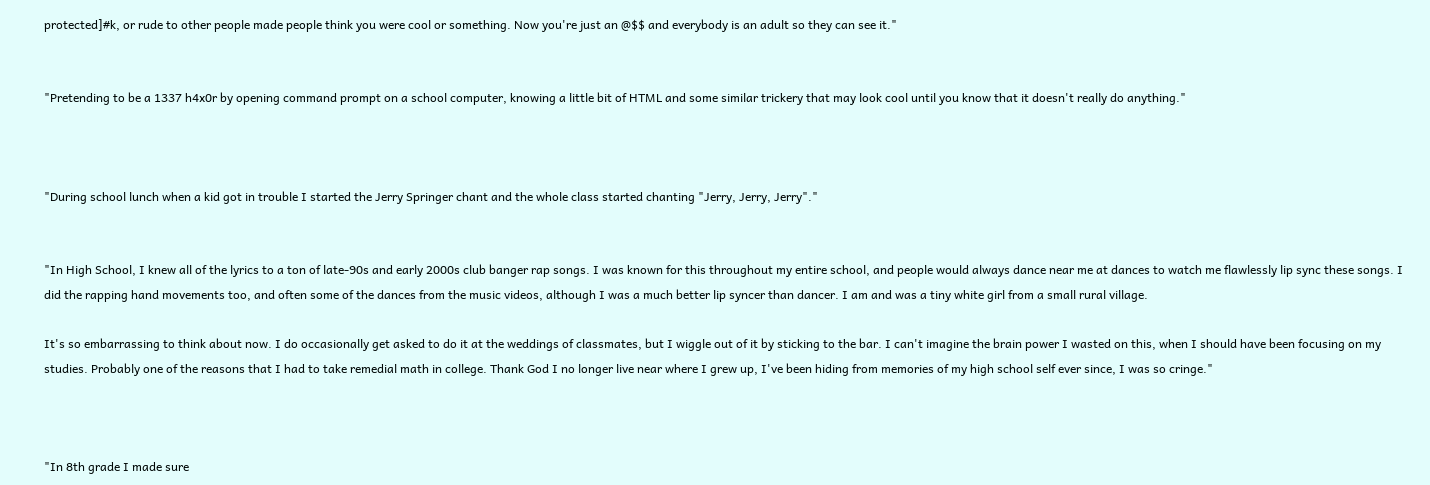protected]#k, or rude to other people made people think you were cool or something. Now you're just an @$$ and everybody is an adult so they can see it."


"Pretending to be a 1337 h4x0r by opening command prompt on a school computer, knowing a little bit of HTML and some similar trickery that may look cool until you know that it doesn't really do anything."



"During school lunch when a kid got in trouble I started the Jerry Springer chant and the whole class started chanting "Jerry, Jerry, Jerry"."


"In High School, I knew all of the lyrics to a ton of late-90s and early 2000s club banger rap songs. I was known for this throughout my entire school, and people would always dance near me at dances to watch me flawlessly lip sync these songs. I did the rapping hand movements too, and often some of the dances from the music videos, although I was a much better lip syncer than dancer. I am and was a tiny white girl from a small rural village.

It's so embarrassing to think about now. I do occasionally get asked to do it at the weddings of classmates, but I wiggle out of it by sticking to the bar. I can't imagine the brain power I wasted on this, when I should have been focusing on my studies. Probably one of the reasons that I had to take remedial math in college. Thank God I no longer live near where I grew up, I've been hiding from memories of my high school self ever since, I was so cringe."



"In 8th grade I made sure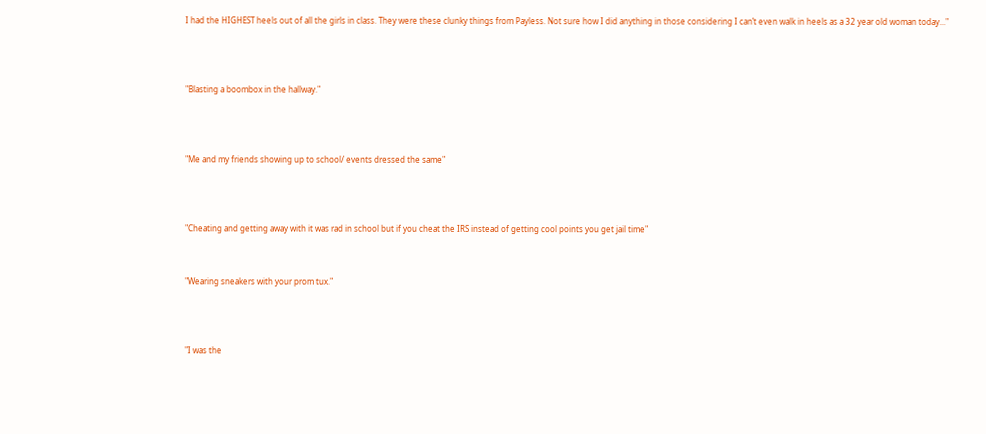I had the HIGHEST heels out of all the girls in class. They were these clunky things from Payless. Not sure how I did anything in those considering I can’t even walk in heels as a 32 year old woman today..."



"Blasting a boombox in the hallway."



"Me and my friends showing up to school/ events dressed the same"



"Cheating and getting away with it was rad in school but if you cheat the IRS instead of getting cool points you get jail time"


"Wearing sneakers with your prom tux."



"I was the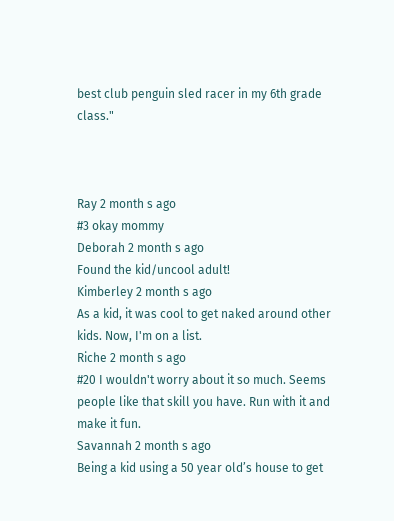best club penguin sled racer in my 6th grade class."



Ray 2 month s ago
#3 okay mommy
Deborah 2 month s ago
Found the kid/uncool adult!
Kimberley 2 month s ago
As a kid, it was cool to get naked around other kids. Now, I'm on a list.
Riche 2 month s ago
#20 I wouldn't worry about it so much. Seems people like that skill you have. Run with it and make it fun.
Savannah 2 month s ago
Being a kid using a 50 year old’s house to get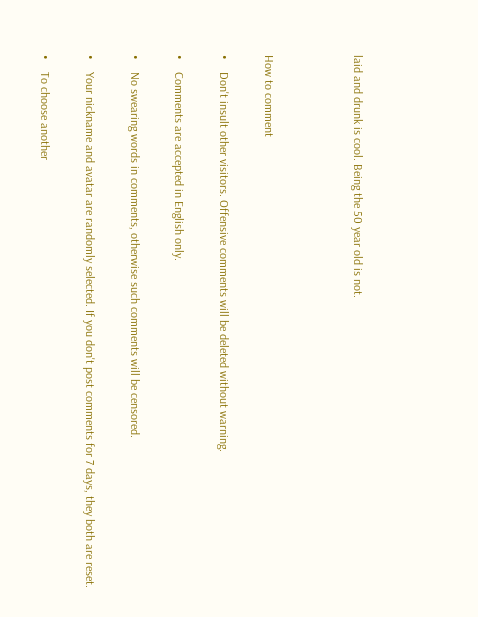laid and drunk is cool. Being the 50 year old is not.



How to comment

•    Don't insult other visitors. Offensive comments will be deleted without warning.

•    Comments are accepted in English only.

•    No swearing words in comments, otherwise such comments will be censored.

•    Your nickname and avatar are randomly selected. If you don't post comments for 7 days, they both are reset.

•    To choose another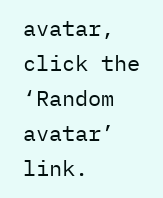avatar, click the ‘Random avatar’ link.